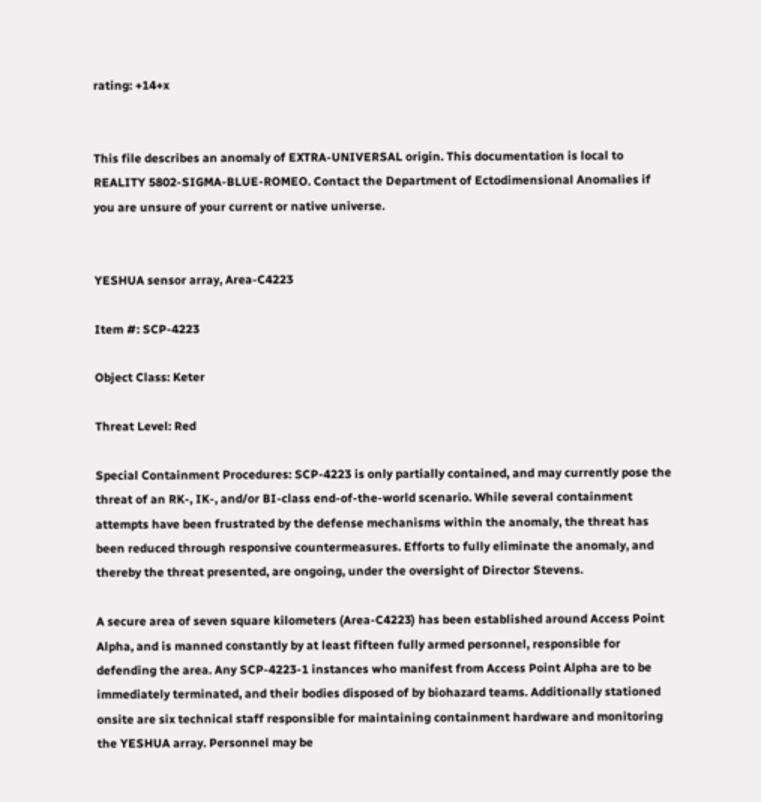rating: +14+x


This file describes an anomaly of EXTRA-UNIVERSAL origin. This documentation is local to REALITY 5802-SIGMA-BLUE-ROMEO. Contact the Department of Ectodimensional Anomalies if you are unsure of your current or native universe.


YESHUA sensor array, Area-C4223

Item #: SCP-4223

Object Class: Keter

Threat Level: Red

Special Containment Procedures: SCP-4223 is only partially contained, and may currently pose the threat of an RK-, IK-, and/or BI-class end-of-the-world scenario. While several containment attempts have been frustrated by the defense mechanisms within the anomaly, the threat has been reduced through responsive countermeasures. Efforts to fully eliminate the anomaly, and thereby the threat presented, are ongoing, under the oversight of Director Stevens.

A secure area of seven square kilometers (Area-C4223) has been established around Access Point Alpha, and is manned constantly by at least fifteen fully armed personnel, responsible for defending the area. Any SCP-4223-1 instances who manifest from Access Point Alpha are to be immediately terminated, and their bodies disposed of by biohazard teams. Additionally stationed onsite are six technical staff responsible for maintaining containment hardware and monitoring the YESHUA array. Personnel may be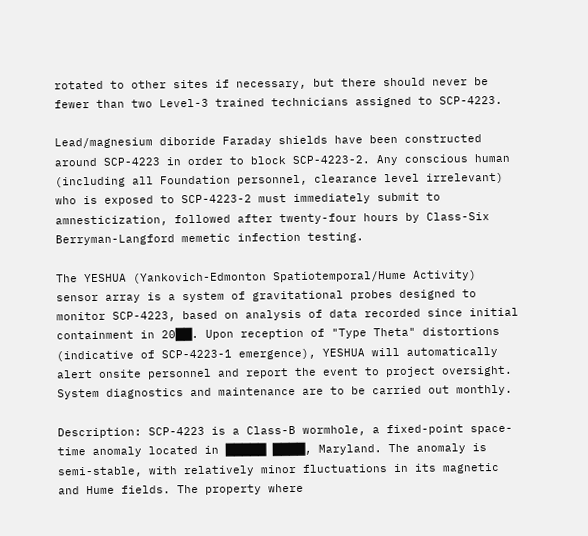rotated to other sites if necessary, but there should never be fewer than two Level-3 trained technicians assigned to SCP-4223.

Lead/magnesium diboride Faraday shields have been constructed around SCP-4223 in order to block SCP-4223-2. Any conscious human (including all Foundation personnel, clearance level irrelevant) who is exposed to SCP-4223-2 must immediately submit to amnesticization, followed after twenty-four hours by Class-Six Berryman-Langford memetic infection testing.

The YESHUA (Yankovich-Edmonton Spatiotemporal/Hume Activity) sensor array is a system of gravitational probes designed to monitor SCP-4223, based on analysis of data recorded since initial containment in 20██. Upon reception of "Type Theta" distortions (indicative of SCP-4223-1 emergence), YESHUA will automatically alert onsite personnel and report the event to project oversight. System diagnostics and maintenance are to be carried out monthly.

Description: SCP-4223 is a Class-B wormhole, a fixed-point space-time anomaly located in █████ ████, Maryland. The anomaly is semi-stable, with relatively minor fluctuations in its magnetic and Hume fields. The property where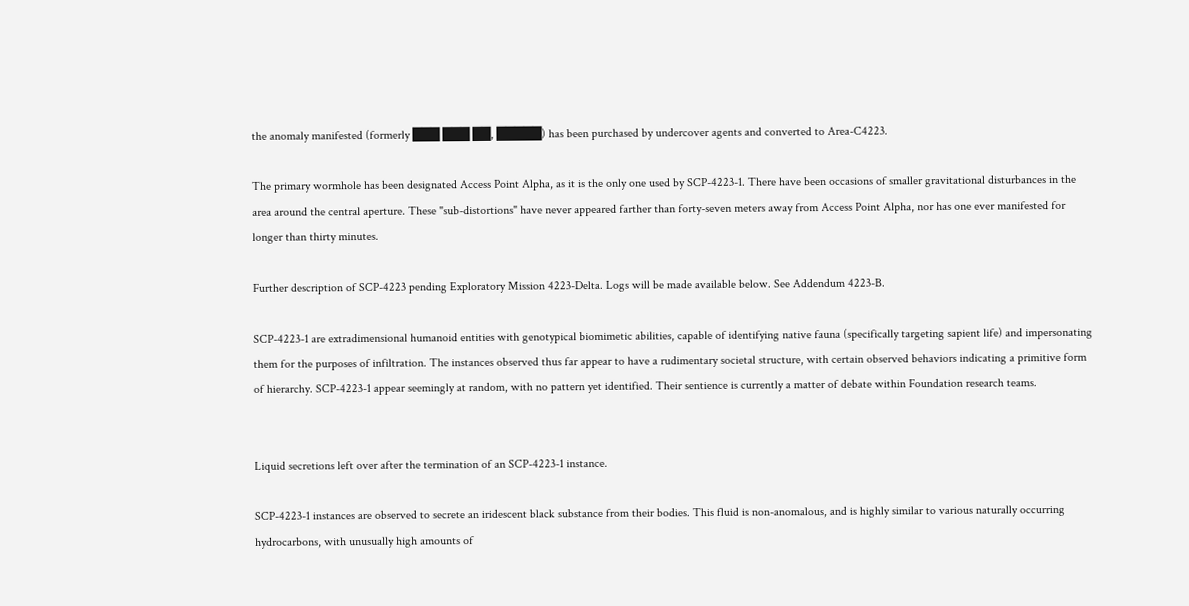the anomaly manifested (formerly ███ ███ ██, █████) has been purchased by undercover agents and converted to Area-C4223.

The primary wormhole has been designated Access Point Alpha, as it is the only one used by SCP-4223-1. There have been occasions of smaller gravitational disturbances in the area around the central aperture. These "sub-distortions" have never appeared farther than forty-seven meters away from Access Point Alpha, nor has one ever manifested for longer than thirty minutes.

Further description of SCP-4223 pending Exploratory Mission 4223-Delta. Logs will be made available below. See Addendum 4223-B.

SCP-4223-1 are extradimensional humanoid entities with genotypical biomimetic abilities, capable of identifying native fauna (specifically targeting sapient life) and impersonating them for the purposes of infiltration. The instances observed thus far appear to have a rudimentary societal structure, with certain observed behaviors indicating a primitive form of hierarchy. SCP-4223-1 appear seemingly at random, with no pattern yet identified. Their sentience is currently a matter of debate within Foundation research teams.


Liquid secretions left over after the termination of an SCP-4223-1 instance.

SCP-4223-1 instances are observed to secrete an iridescent black substance from their bodies. This fluid is non-anomalous, and is highly similar to various naturally occurring hydrocarbons, with unusually high amounts of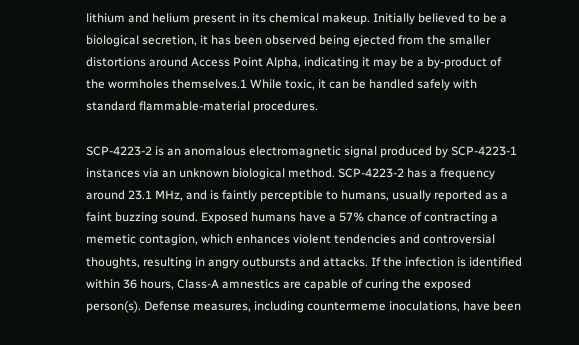lithium and helium present in its chemical makeup. Initially believed to be a biological secretion, it has been observed being ejected from the smaller distortions around Access Point Alpha, indicating it may be a by-product of the wormholes themselves.1 While toxic, it can be handled safely with standard flammable-material procedures.

SCP-4223-2 is an anomalous electromagnetic signal produced by SCP-4223-1 instances via an unknown biological method. SCP-4223-2 has a frequency around 23.1 MHz, and is faintly perceptible to humans, usually reported as a faint buzzing sound. Exposed humans have a 57% chance of contracting a memetic contagion, which enhances violent tendencies and controversial thoughts, resulting in angry outbursts and attacks. If the infection is identified within 36 hours, Class-A amnestics are capable of curing the exposed person(s). Defense measures, including countermeme inoculations, have been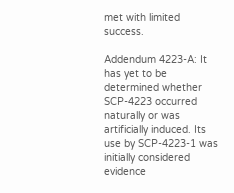met with limited success.

Addendum 4223-A: It has yet to be determined whether SCP-4223 occurred naturally or was artificially induced. Its use by SCP-4223-1 was initially considered evidence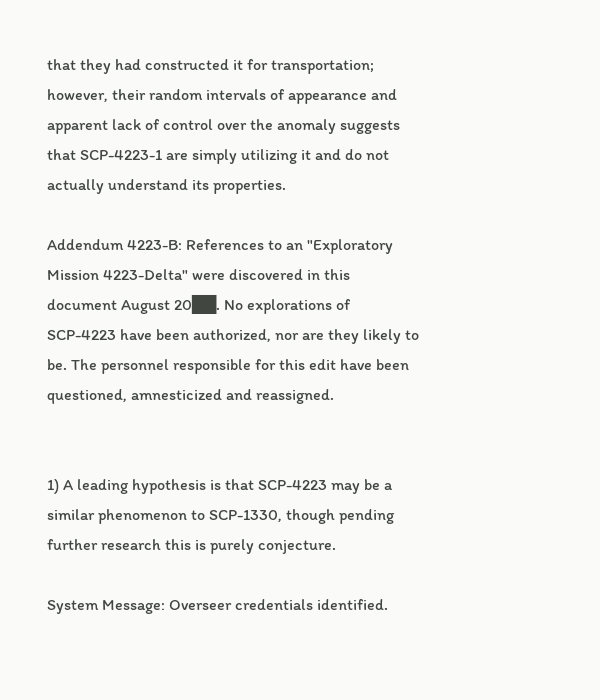that they had constructed it for transportation; however, their random intervals of appearance and apparent lack of control over the anomaly suggests that SCP-4223-1 are simply utilizing it and do not actually understand its properties.

Addendum 4223-B: References to an "Exploratory Mission 4223-Delta" were discovered in this document August 20██. No explorations of SCP-4223 have been authorized, nor are they likely to be. The personnel responsible for this edit have been questioned, amnesticized and reassigned.


1) A leading hypothesis is that SCP-4223 may be a similar phenomenon to SCP-1330, though pending further research this is purely conjecture.

System Message: Overseer credentials identified.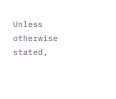Unless otherwise stated,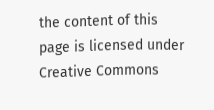the content of this page is licensed under Creative Commons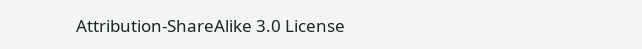Attribution-ShareAlike 3.0 License